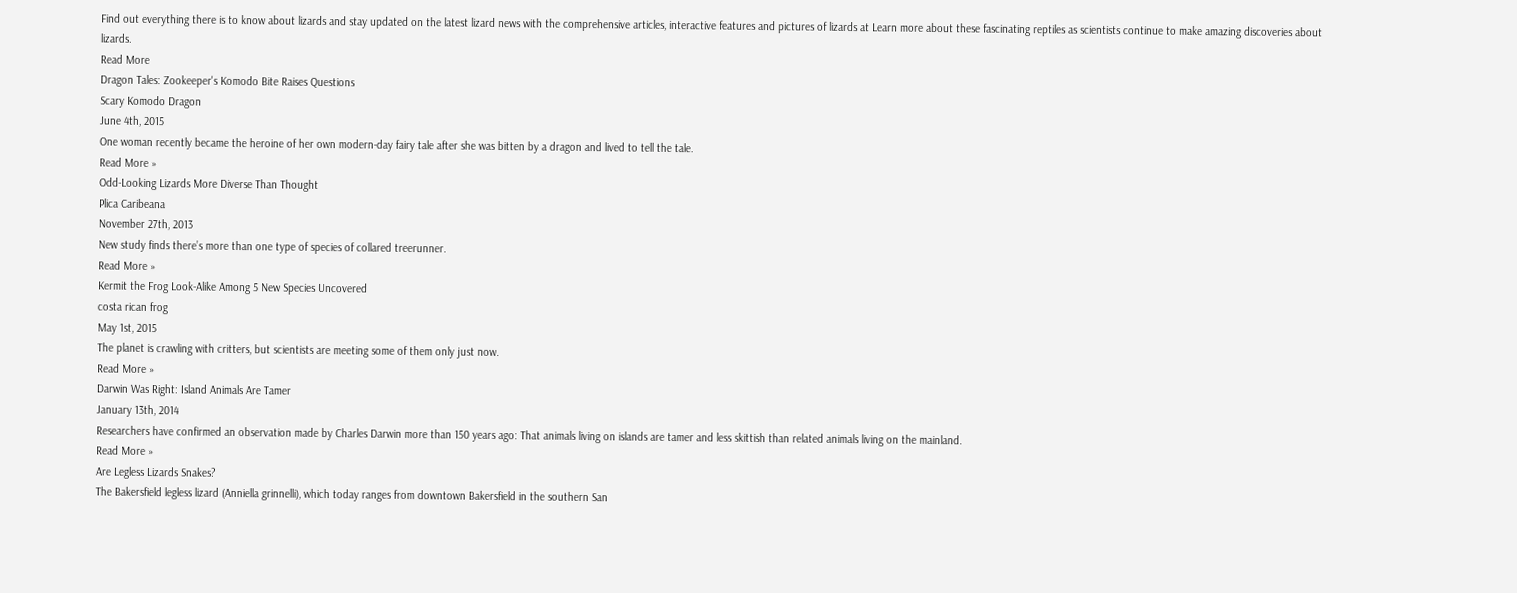Find out everything there is to know about lizards and stay updated on the latest lizard news with the comprehensive articles, interactive features and pictures of lizards at Learn more about these fascinating reptiles as scientists continue to make amazing discoveries about lizards.
Read More
Dragon Tales: Zookeeper's Komodo Bite Raises Questions
Scary Komodo Dragon
June 4th, 2015
One woman recently became the heroine of her own modern-day fairy tale after she was bitten by a dragon and lived to tell the tale.
Read More »
Odd-Looking Lizards More Diverse Than Thought
Plica Caribeana
November 27th, 2013
New study finds there’s more than one type of species of collared treerunner.
Read More »
Kermit the Frog Look-Alike Among 5 New Species Uncovered
costa rican frog
May 1st, 2015
The planet is crawling with critters, but scientists are meeting some of them only just now.
Read More »
Darwin Was Right: Island Animals Are Tamer
January 13th, 2014
Researchers have confirmed an observation made by Charles Darwin more than 150 years ago: That animals living on islands are tamer and less skittish than related animals living on the mainland.
Read More »
Are Legless Lizards Snakes?
The Bakersfield legless lizard (Anniella grinnelli), which today ranges from downtown Bakersfield in the southern San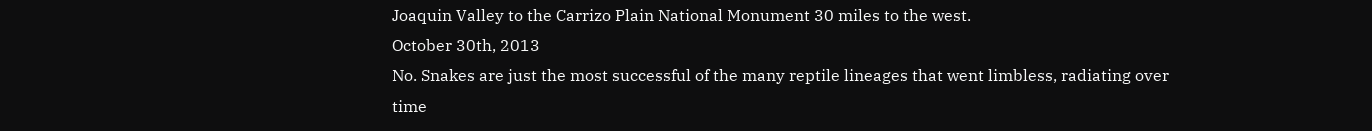Joaquin Valley to the Carrizo Plain National Monument 30 miles to the west.
October 30th, 2013
No. Snakes are just the most successful of the many reptile lineages that went limbless, radiating over time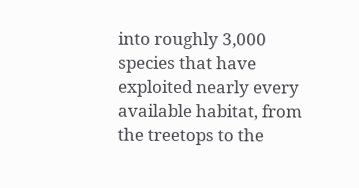into roughly 3,000 species that have exploited nearly every available habitat, from the treetops to the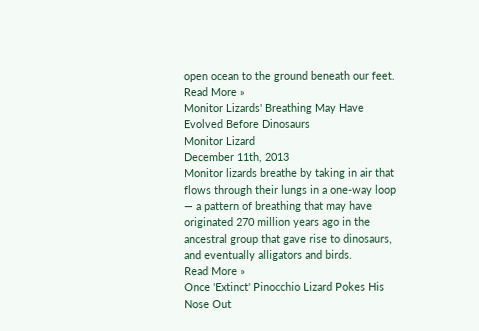open ocean to the ground beneath our feet.
Read More »
Monitor Lizards' Breathing May Have Evolved Before Dinosaurs
Monitor Lizard
December 11th, 2013
Monitor lizards breathe by taking in air that flows through their lungs in a one-way loop — a pattern of breathing that may have originated 270 million years ago in the ancestral group that gave rise to dinosaurs, and eventually alligators and birds.
Read More »
Once 'Extinct' Pinocchio Lizard Pokes His Nose Out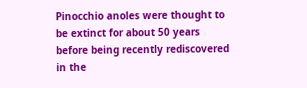Pinocchio anoles were thought to be extinct for about 50 years before being recently rediscovered in the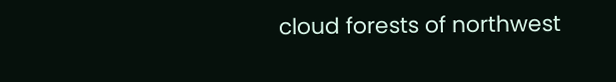cloud forests of northwest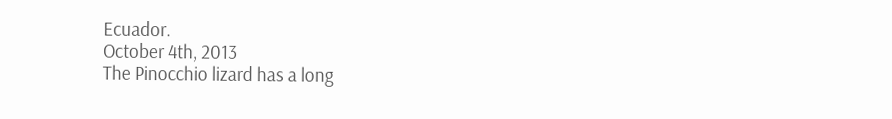Ecuador.
October 4th, 2013
The Pinocchio lizard has a long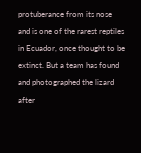protuberance from its nose and is one of the rarest reptiles in Ecuador, once thought to be extinct. But a team has found and photographed the lizard after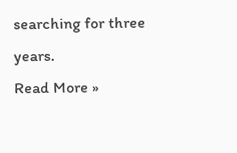searching for three years.
Read More »